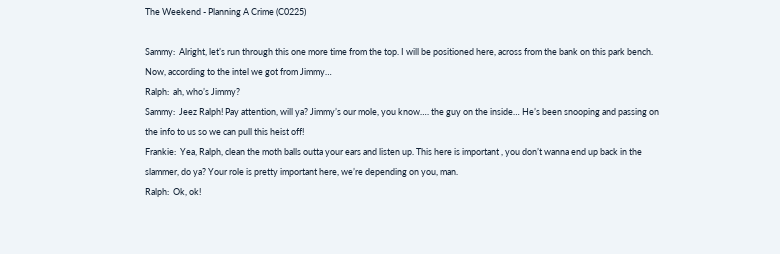The Weekend - Planning A Crime (C0225)

Sammy:  Alright, let’s run through this one more time from the top. I will be positioned here, across from the bank on this park bench. Now, according to the intel we got from Jimmy…
Ralph:  ah, who’s Jimmy?
Sammy:  Jeez Ralph! Pay attention, will ya? Jimmy’s our mole, you know…. the guy on the inside… He’s been snooping and passing on the info to us so we can pull this heist off!
Frankie:  Yea, Ralph, clean the moth balls outta your ears and listen up. This here is important , you don’t wanna end up back in the slammer, do ya? Your role is pretty important here, we’re depending on you, man.
Ralph:  Ok, ok!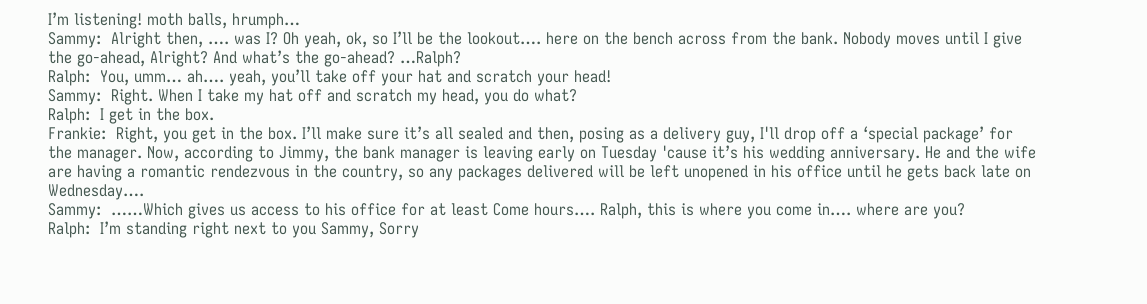I’m listening! moth balls, hrumph…
Sammy:  Alright then, …. was I? Oh yeah, ok, so I’ll be the lookout…. here on the bench across from the bank. Nobody moves until I give the go-ahead, Alright? And what’s the go-ahead? …Ralph?
Ralph:  You, umm… ah…. yeah, you’ll take off your hat and scratch your head!
Sammy:  Right. When I take my hat off and scratch my head, you do what?
Ralph:  I get in the box.
Frankie:  Right, you get in the box. I’ll make sure it’s all sealed and then, posing as a delivery guy, I'll drop off a ‘special package’ for the manager. Now, according to Jimmy, the bank manager is leaving early on Tuesday 'cause it’s his wedding anniversary. He and the wife are having a romantic rendezvous in the country, so any packages delivered will be left unopened in his office until he gets back late on Wednesday….
Sammy:  ……Which gives us access to his office for at least Come hours…. Ralph, this is where you come in…. where are you?
Ralph:  I’m standing right next to you Sammy, Sorry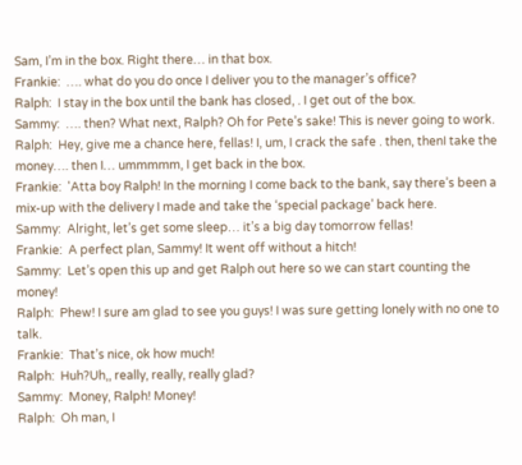Sam, I’m in the box. Right there… in that box.
Frankie:  …. what do you do once I deliver you to the manager’s office?
Ralph:  I stay in the box until the bank has closed, . I get out of the box.
Sammy:  …. then? What next, Ralph? Oh for Pete’s sake! This is never going to work.
Ralph:  Hey, give me a chance here, fellas! I, um, I crack the safe . then, thenI take the money…. then I… ummmmm, I get back in the box.
Frankie:  'Atta boy Ralph! In the morning I come back to the bank, say there’s been a mix-up with the delivery I made and take the ‘special package’ back here.
Sammy:  Alright, let’s get some sleep… it’s a big day tomorrow fellas!
Frankie:  A perfect plan, Sammy! It went off without a hitch!
Sammy:  Let’s open this up and get Ralph out here so we can start counting the money!
Ralph:  Phew! I sure am glad to see you guys! I was sure getting lonely with no one to talk.
Frankie:  That’s nice, ok how much!
Ralph:  Huh?Uh,, really, really, really glad?
Sammy:  Money, Ralph! Money!
Ralph:  Oh man, I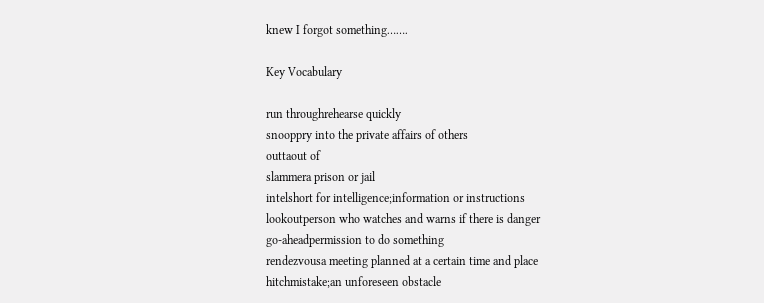knew I forgot something…….

Key Vocabulary

run throughrehearse quickly
snooppry into the private affairs of others
outtaout of
slammera prison or jail
intelshort for intelligence;information or instructions
lookoutperson who watches and warns if there is danger
go-aheadpermission to do something
rendezvousa meeting planned at a certain time and place
hitchmistake;an unforeseen obstacle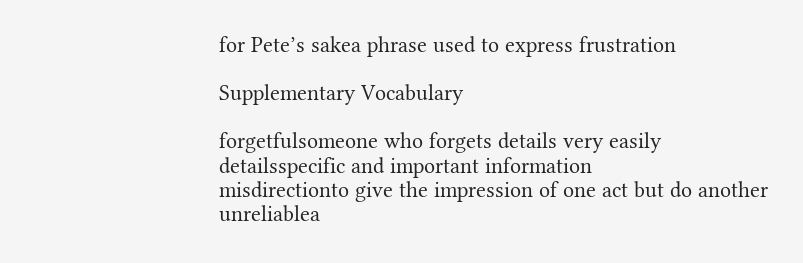for Pete’s sakea phrase used to express frustration

Supplementary Vocabulary

forgetfulsomeone who forgets details very easily
detailsspecific and important information
misdirectionto give the impression of one act but do another
unreliablea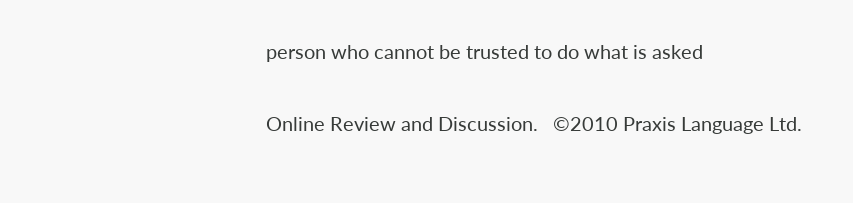person who cannot be trusted to do what is asked

Online Review and Discussion.   ©2010 Praxis Language Ltd.